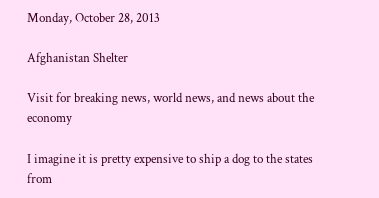Monday, October 28, 2013

Afghanistan Shelter

Visit for breaking news, world news, and news about the economy

I imagine it is pretty expensive to ship a dog to the states from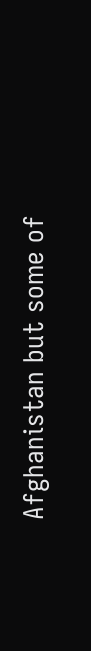Afghanistan but some of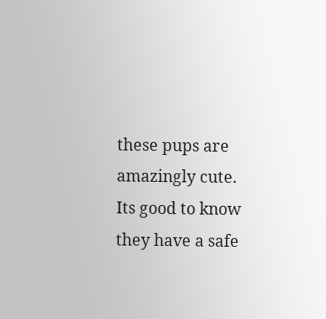these pups are amazingly cute. Its good to know they have a safe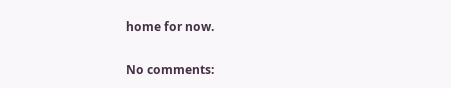home for now.

No comments: